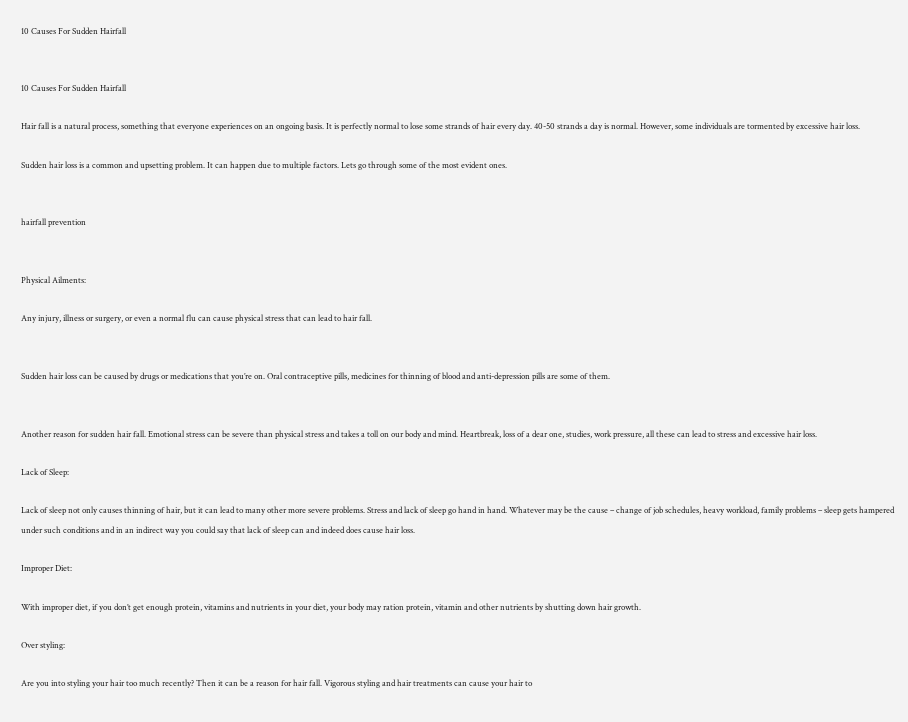10 Causes For Sudden Hairfall


10 Causes For Sudden Hairfall

Hair fall is a natural process, something that everyone experiences on an ongoing basis. It is perfectly normal to lose some strands of hair every day. 40-50 strands a day is normal. However, some individuals are tormented by excessive hair loss.

Sudden hair loss is a common and upsetting problem. It can happen due to multiple factors. Lets go through some of the most evident ones.


hairfall prevention


Physical Ailments:

Any injury, illness or surgery, or even a normal flu can cause physical stress that can lead to hair fall.


Sudden hair loss can be caused by drugs or medications that you’re on. Oral contraceptive pills, medicines for thinning of blood and anti-depression pills are some of them.


Another reason for sudden hair fall. Emotional stress can be severe than physical stress and takes a toll on our body and mind. Heartbreak, loss of a dear one, studies, work pressure, all these can lead to stress and excessive hair loss.

Lack of Sleep:

Lack of sleep not only causes thinning of hair, but it can lead to many other more severe problems. Stress and lack of sleep go hand in hand. Whatever may be the cause – change of job schedules, heavy workload, family problems – sleep gets hampered under such conditions and in an indirect way you could say that lack of sleep can and indeed does cause hair loss.

Improper Diet:

With improper diet, if you don’t get enough protein, vitamins and nutrients in your diet, your body may ration protein, vitamin and other nutrients by shutting down hair growth.

Over styling:

Are you into styling your hair too much recently? Then it can be a reason for hair fall. Vigorous styling and hair treatments can cause your hair to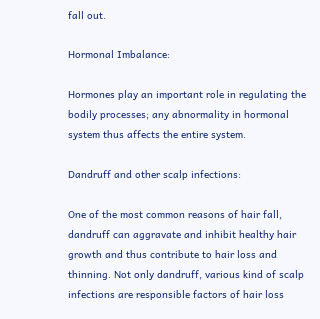fall out.

Hormonal Imbalance:

Hormones play an important role in regulating the bodily processes; any abnormality in hormonal system thus affects the entire system.

Dandruff and other scalp infections:

One of the most common reasons of hair fall, dandruff can aggravate and inhibit healthy hair growth and thus contribute to hair loss and thinning. Not only dandruff, various kind of scalp infections are responsible factors of hair loss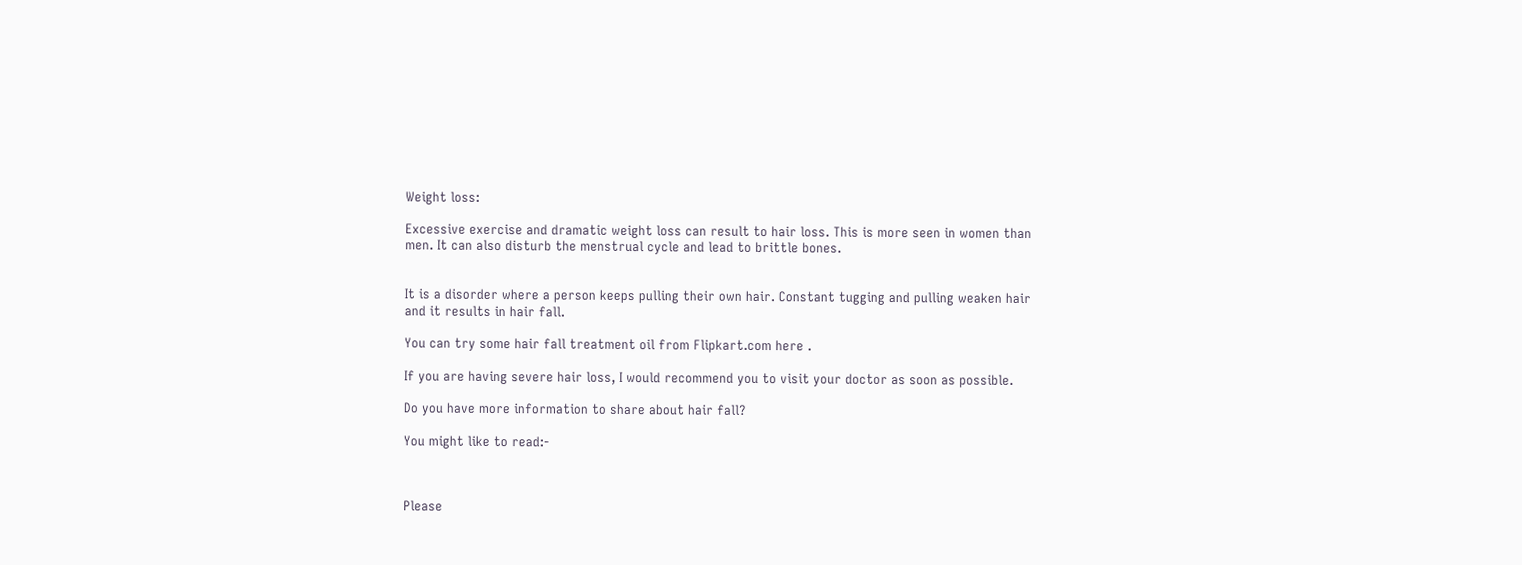Weight loss:

Excessive exercise and dramatic weight loss can result to hair loss. This is more seen in women than men. It can also disturb the menstrual cycle and lead to brittle bones.


It is a disorder where a person keeps pulling their own hair. Constant tugging and pulling weaken hair and it results in hair fall.

You can try some hair fall treatment oil from Flipkart.com here .

If you are having severe hair loss, I would recommend you to visit your doctor as soon as possible.

Do you have more information to share about hair fall?

You might like to read:-



Please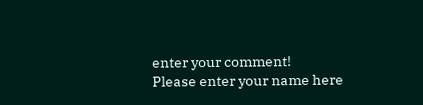enter your comment!
Please enter your name here